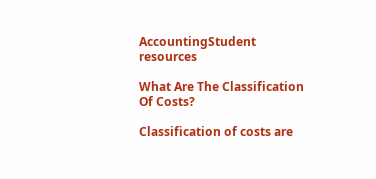AccountingStudent resources

What Are The Classification Of Costs?

Classification of costs are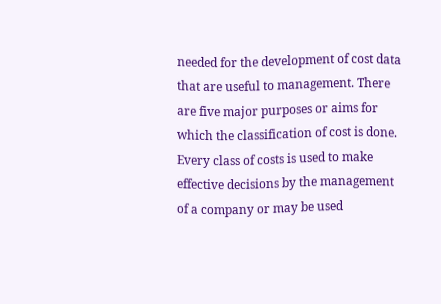needed for the development of cost data that are useful to management. There are five major purposes or aims for which the classification of cost is done. Every class of costs is used to make effective decisions by the management of a company or may be used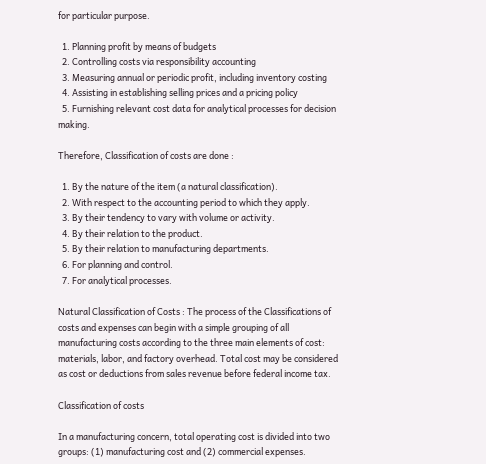for particular purpose.

  1. Planning profit by means of budgets
  2. Controlling costs via responsibility accounting
  3. Measuring annual or periodic profit, including inventory costing
  4. Assisting in establishing selling prices and a pricing policy
  5. Furnishing relevant cost data for analytical processes for decision making.

Therefore, Classification of costs are done :

  1. By the nature of the item (a natural classification).
  2. With respect to the accounting period to which they apply.
  3. By their tendency to vary with volume or activity.
  4. By their relation to the product.
  5. By their relation to manufacturing departments.
  6. For planning and control.
  7. For analytical processes.

Natural Classification of Costs : The process of the Classifications of costs and expenses can begin with a simple grouping of all manufacturing costs according to the three main elements of cost: materials, labor, and factory overhead. Total cost may be considered as cost or deductions from sales revenue before federal income tax.

Classification of costs

In a manufacturing concern, total operating cost is divided into two groups: (1) manufacturing cost and (2) commercial expenses.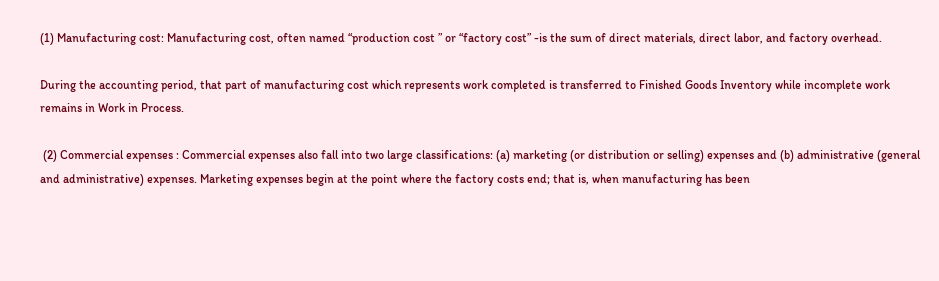(1) Manufacturing cost: Manufacturing cost, often named “production cost ” or “factory cost” -is the sum of direct materials, direct labor, and factory overhead.

During the accounting period, that part of manufacturing cost which represents work completed is transferred to Finished Goods Inventory while incomplete work remains in Work in Process.

 (2) Commercial expenses : Commercial expenses also fall into two large classifications: (a) marketing (or distribution or selling) expenses and (b) administrative (general and administrative) expenses. Marketing expenses begin at the point where the factory costs end; that is, when manufacturing has been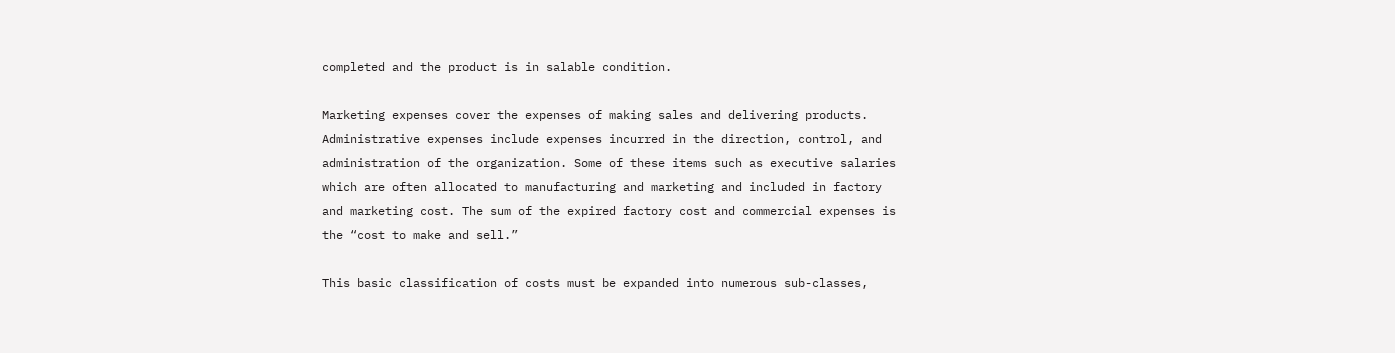completed and the product is in salable condition.

Marketing expenses cover the expenses of making sales and delivering products. Administrative expenses include expenses incurred in the direction, control, and administration of the organization. Some of these items such as executive salaries which are often allocated to manufacturing and marketing and included in factory and marketing cost. The sum of the expired factory cost and commercial expenses is the “cost to make and sell.”

This basic classification of costs must be expanded into numerous sub-classes,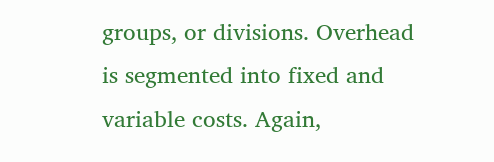groups, or divisions. Overhead is segmented into fixed and variable costs. Again,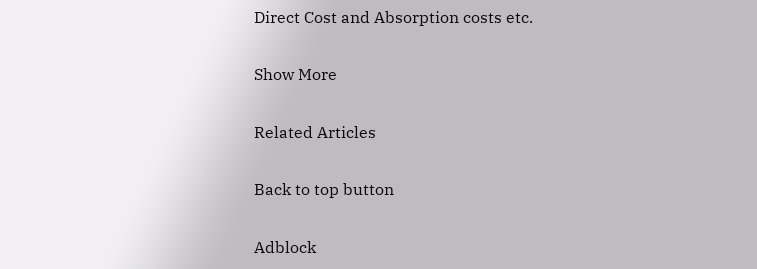Direct Cost and Absorption costs etc.

Show More

Related Articles

Back to top button

Adblock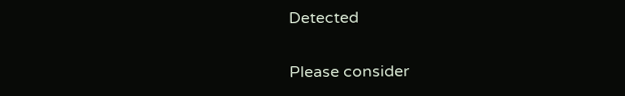Detected

Please consider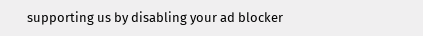supporting us by disabling your ad blocker